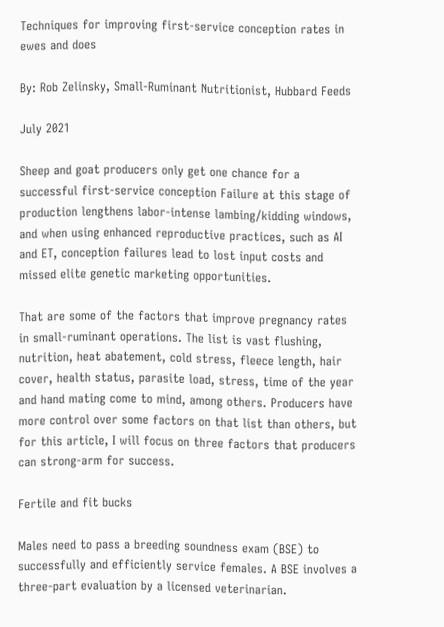Techniques for improving first-service conception rates in ewes and does

By: Rob Zelinsky, Small-Ruminant Nutritionist, Hubbard Feeds

July 2021

Sheep and goat producers only get one chance for a successful first-service conception Failure at this stage of production lengthens labor-intense lambing/kidding windows, and when using enhanced reproductive practices, such as AI and ET, conception failures lead to lost input costs and missed elite genetic marketing opportunities.

That are some of the factors that improve pregnancy rates in small-ruminant operations. The list is vast flushing, nutrition, heat abatement, cold stress, fleece length, hair cover, health status, parasite load, stress, time of the year and hand mating come to mind, among others. Producers have more control over some factors on that list than others, but for this article, I will focus on three factors that producers can strong-arm for success.

Fertile and fit bucks

Males need to pass a breeding soundness exam (BSE) to successfully and efficiently service females. A BSE involves a three-part evaluation by a licensed veterinarian.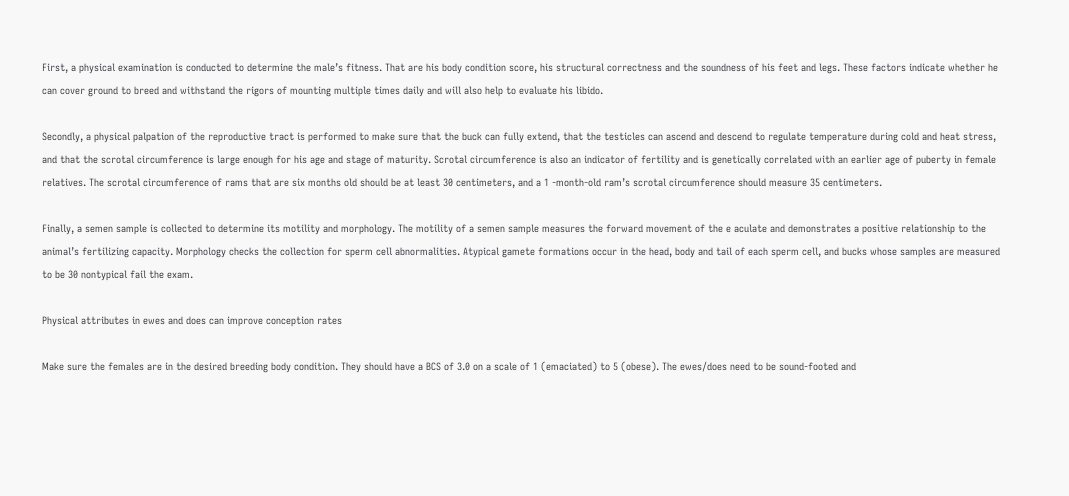First, a physical examination is conducted to determine the male’s fitness. That are his body condition score, his structural correctness and the soundness of his feet and legs. These factors indicate whether he can cover ground to breed and withstand the rigors of mounting multiple times daily and will also help to evaluate his libido.

Secondly, a physical palpation of the reproductive tract is performed to make sure that the buck can fully extend, that the testicles can ascend and descend to regulate temperature during cold and heat stress, and that the scrotal circumference is large enough for his age and stage of maturity. Scrotal circumference is also an indicator of fertility and is genetically correlated with an earlier age of puberty in female relatives. The scrotal circumference of rams that are six months old should be at least 30 centimeters, and a 1 -month-old ram’s scrotal circumference should measure 35 centimeters.

Finally, a semen sample is collected to determine its motility and morphology. The motility of a semen sample measures the forward movement of the e aculate and demonstrates a positive relationship to the animal’s fertilizing capacity. Morphology checks the collection for sperm cell abnormalities. Atypical gamete formations occur in the head, body and tail of each sperm cell, and bucks whose samples are measured to be 30 nontypical fail the exam.

Physical attributes in ewes and does can improve conception rates

Make sure the females are in the desired breeding body condition. They should have a BCS of 3.0 on a scale of 1 (emaciated) to 5 (obese). The ewes/does need to be sound-footed and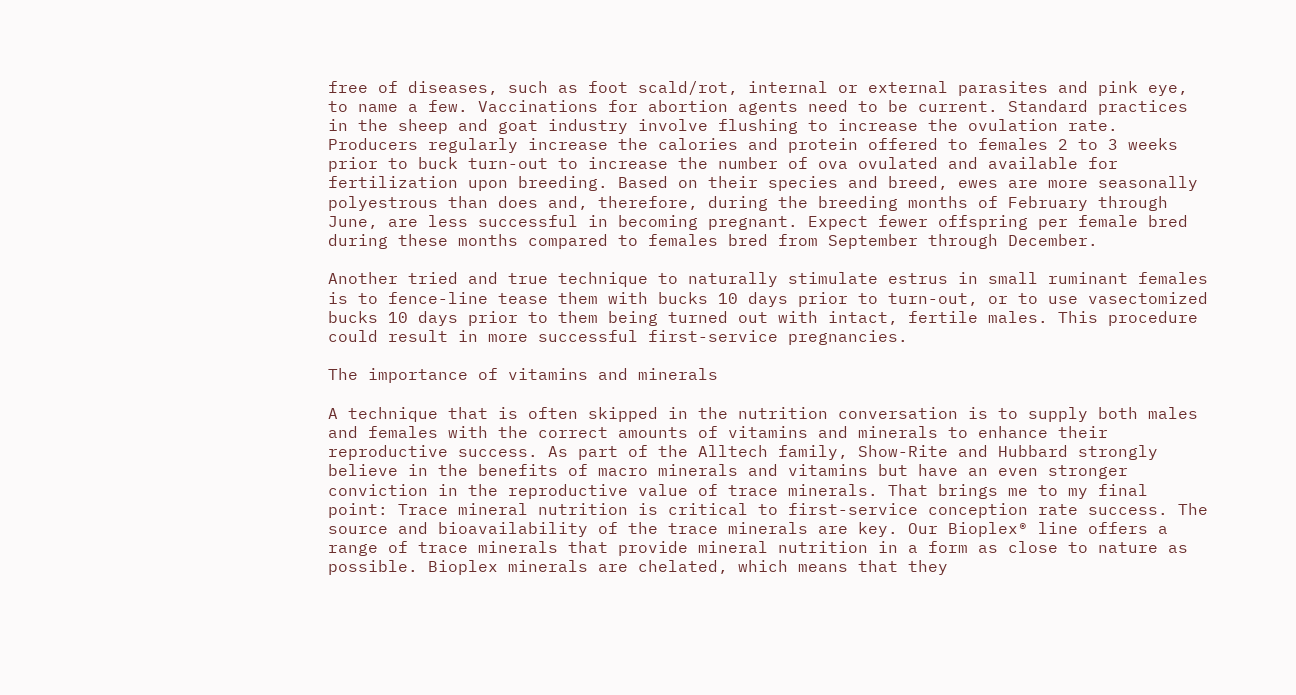free of diseases, such as foot scald/rot, internal or external parasites and pink eye, to name a few. Vaccinations for abortion agents need to be current. Standard practices in the sheep and goat industry involve flushing to increase the ovulation rate. Producers regularly increase the calories and protein offered to females 2 to 3 weeks prior to buck turn-out to increase the number of ova ovulated and available for fertilization upon breeding. Based on their species and breed, ewes are more seasonally polyestrous than does and, therefore, during the breeding months of February through June, are less successful in becoming pregnant. Expect fewer offspring per female bred during these months compared to females bred from September through December.

Another tried and true technique to naturally stimulate estrus in small ruminant females is to fence-line tease them with bucks 10 days prior to turn-out, or to use vasectomized bucks 10 days prior to them being turned out with intact, fertile males. This procedure could result in more successful first-service pregnancies.

The importance of vitamins and minerals

A technique that is often skipped in the nutrition conversation is to supply both males and females with the correct amounts of vitamins and minerals to enhance their reproductive success. As part of the Alltech family, Show-Rite and Hubbard strongly believe in the benefits of macro minerals and vitamins but have an even stronger conviction in the reproductive value of trace minerals. That brings me to my final point: Trace mineral nutrition is critical to first-service conception rate success. The source and bioavailability of the trace minerals are key. Our Bioplex® line offers a range of trace minerals that provide mineral nutrition in a form as close to nature as possible. Bioplex minerals are chelated, which means that they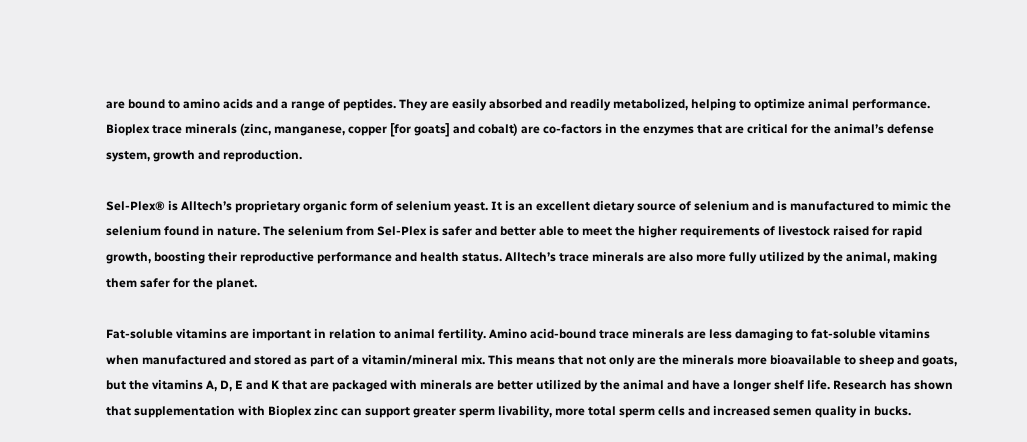are bound to amino acids and a range of peptides. They are easily absorbed and readily metabolized, helping to optimize animal performance. Bioplex trace minerals (zinc, manganese, copper [for goats] and cobalt) are co-factors in the enzymes that are critical for the animal’s defense system, growth and reproduction.

Sel-Plex® is Alltech’s proprietary organic form of selenium yeast. It is an excellent dietary source of selenium and is manufactured to mimic the selenium found in nature. The selenium from Sel-Plex is safer and better able to meet the higher requirements of livestock raised for rapid growth, boosting their reproductive performance and health status. Alltech’s trace minerals are also more fully utilized by the animal, making them safer for the planet.

Fat-soluble vitamins are important in relation to animal fertility. Amino acid-bound trace minerals are less damaging to fat-soluble vitamins when manufactured and stored as part of a vitamin/mineral mix. This means that not only are the minerals more bioavailable to sheep and goats, but the vitamins A, D, E and K that are packaged with minerals are better utilized by the animal and have a longer shelf life. Research has shown that supplementation with Bioplex zinc can support greater sperm livability, more total sperm cells and increased semen quality in bucks.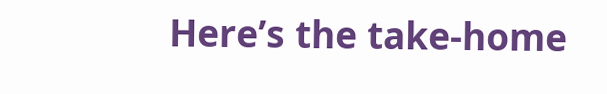Here’s the take-home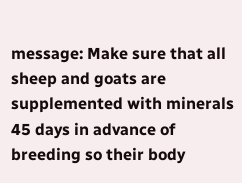message: Make sure that all sheep and goats are supplemented with minerals 45 days in advance of breeding so their body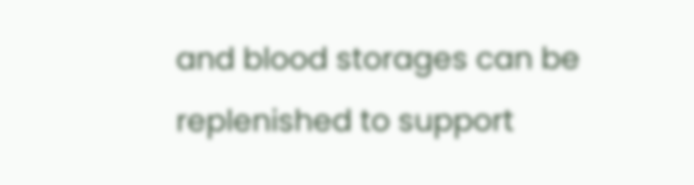and blood storages can be replenished to support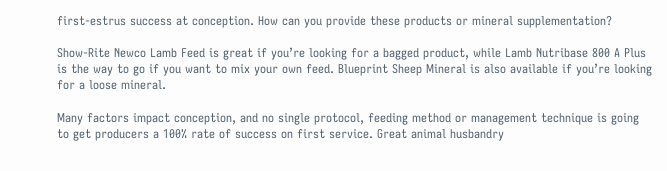first-estrus success at conception. How can you provide these products or mineral supplementation?

Show-Rite Newco Lamb Feed is great if you’re looking for a bagged product, while Lamb Nutribase 800 A Plus is the way to go if you want to mix your own feed. Blueprint Sheep Mineral is also available if you’re looking for a loose mineral.

Many factors impact conception, and no single protocol, feeding method or management technique is going to get producers a 100% rate of success on first service. Great animal husbandry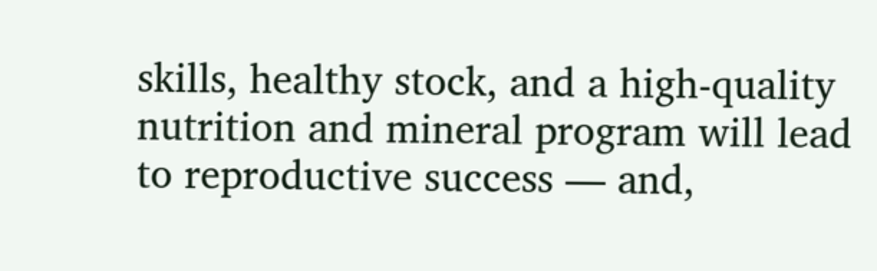skills, healthy stock, and a high-quality nutrition and mineral program will lead to reproductive success — and,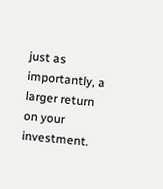just as importantly, a larger return on your investment.